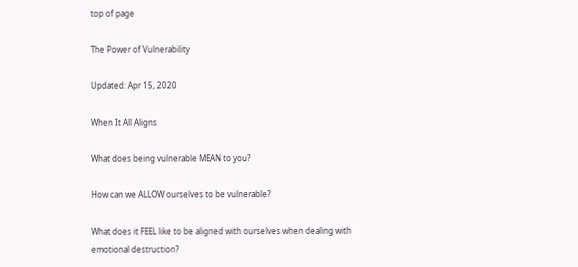top of page

The Power of Vulnerability

Updated: Apr 15, 2020

When It All Aligns

What does being vulnerable MEAN to you?

How can we ALLOW ourselves to be vulnerable?

What does it FEEL like to be aligned with ourselves when dealing with emotional destruction?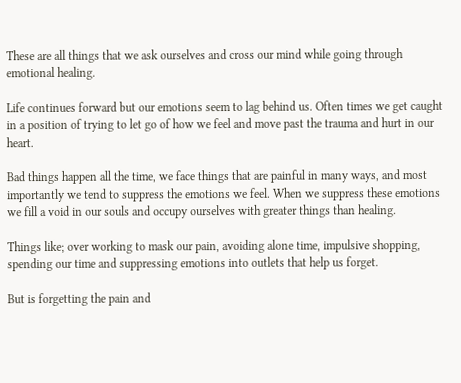These are all things that we ask ourselves and cross our mind while going through emotional healing.

Life continues forward but our emotions seem to lag behind us. Often times we get caught in a position of trying to let go of how we feel and move past the trauma and hurt in our heart.

Bad things happen all the time, we face things that are painful in many ways, and most importantly we tend to suppress the emotions we feel. When we suppress these emotions we fill a void in our souls and occupy ourselves with greater things than healing.

Things like; over working to mask our pain, avoiding alone time, impulsive shopping, spending our time and suppressing emotions into outlets that help us forget.

But is forgetting the pain and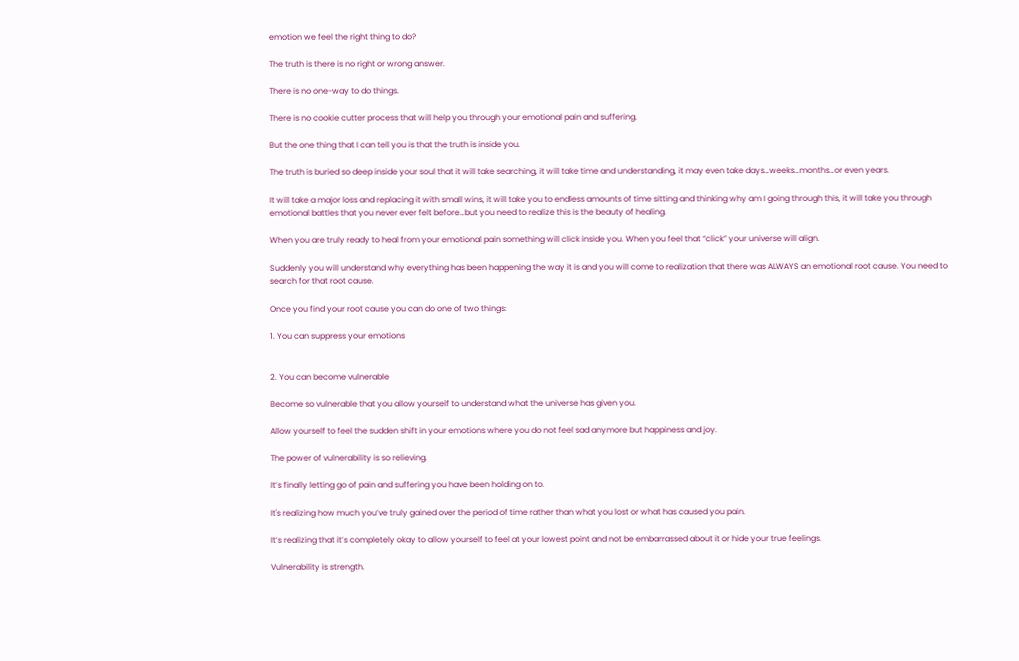emotion we feel the right thing to do?

The truth is there is no right or wrong answer.

There is no one-way to do things.

There is no cookie cutter process that will help you through your emotional pain and suffering.

But the one thing that I can tell you is that the truth is inside you.

The truth is buried so deep inside your soul that it will take searching, it will take time and understanding, it may even take days…weeks…months…or even years.

It will take a major loss and replacing it with small wins, it will take you to endless amounts of time sitting and thinking why am I going through this, it will take you through emotional battles that you never ever felt before…but you need to realize this is the beauty of healing.

When you are truly ready to heal from your emotional pain something will click inside you. When you feel that “click” your universe will align.

Suddenly you will understand why everything has been happening the way it is and you will come to realization that there was ALWAYS an emotional root cause. You need to search for that root cause.

Once you find your root cause you can do one of two things:

1. You can suppress your emotions


2. You can become vulnerable

Become so vulnerable that you allow yourself to understand what the universe has given you.

Allow yourself to feel the sudden shift in your emotions where you do not feel sad anymore but happiness and joy.

The power of vulnerability is so relieving.

It’s finally letting go of pain and suffering you have been holding on to.

It's realizing how much you’ve truly gained over the period of time rather than what you lost or what has caused you pain.

It’s realizing that it’s completely okay to allow yourself to feel at your lowest point and not be embarrassed about it or hide your true feelings.

Vulnerability is strength.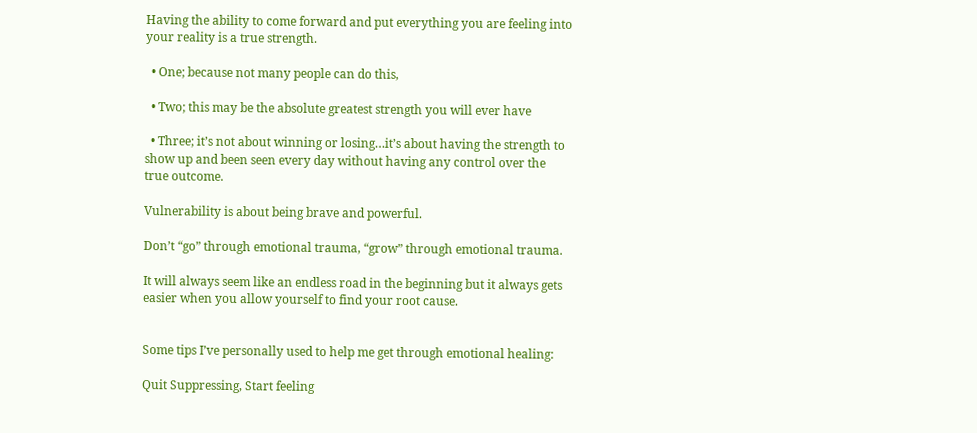Having the ability to come forward and put everything you are feeling into your reality is a true strength.

  • One; because not many people can do this,

  • Two; this may be the absolute greatest strength you will ever have

  • Three; it’s not about winning or losing…it’s about having the strength to show up and been seen every day without having any control over the true outcome.

Vulnerability is about being brave and powerful.

Don’t “go” through emotional trauma, “grow” through emotional trauma.

It will always seem like an endless road in the beginning but it always gets easier when you allow yourself to find your root cause.


Some tips I’ve personally used to help me get through emotional healing:

Quit Suppressing, Start feeling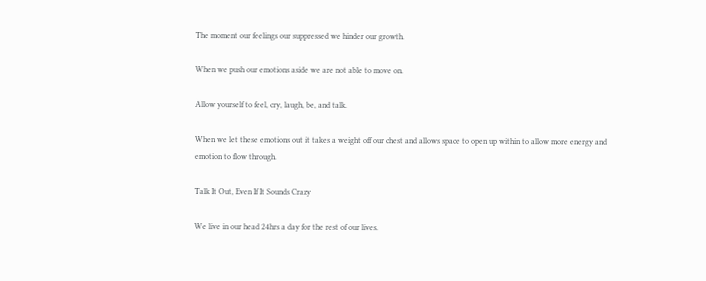The moment our feelings our suppressed we hinder our growth.

When we push our emotions aside we are not able to move on.

Allow yourself to feel, cry, laugh, be, and talk.

When we let these emotions out it takes a weight off our chest and allows space to open up within to allow more energy and emotion to flow through.

Talk It Out, Even If It Sounds Crazy

We live in our head 24hrs a day for the rest of our lives.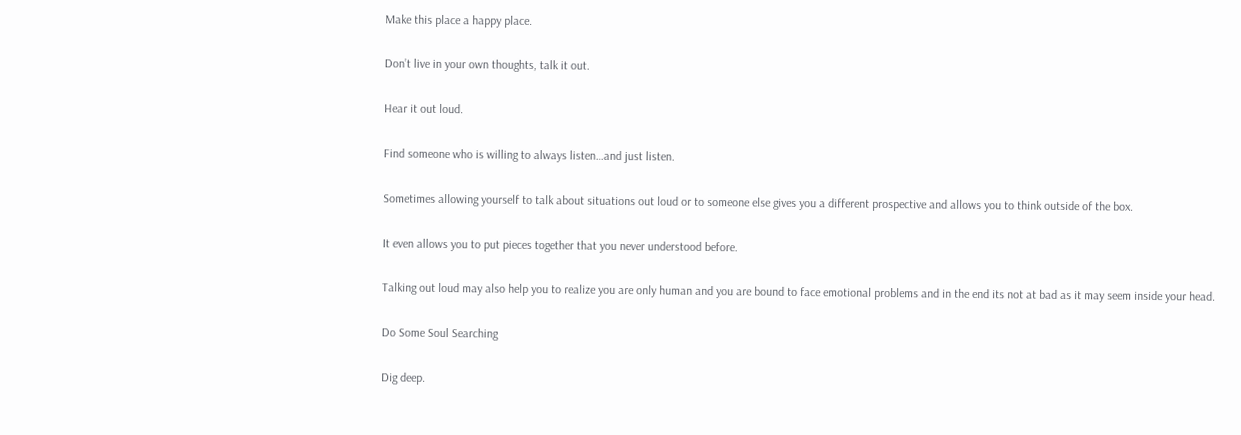Make this place a happy place.

Don’t live in your own thoughts, talk it out.

Hear it out loud.

Find someone who is willing to always listen…and just listen.

Sometimes allowing yourself to talk about situations out loud or to someone else gives you a different prospective and allows you to think outside of the box.

It even allows you to put pieces together that you never understood before.

Talking out loud may also help you to realize you are only human and you are bound to face emotional problems and in the end its not at bad as it may seem inside your head.

Do Some Soul Searching

Dig deep.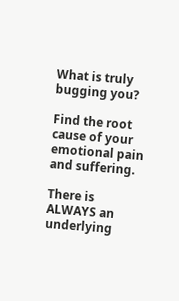What is truly bugging you?

Find the root cause of your emotional pain and suffering.

There is ALWAYS an underlying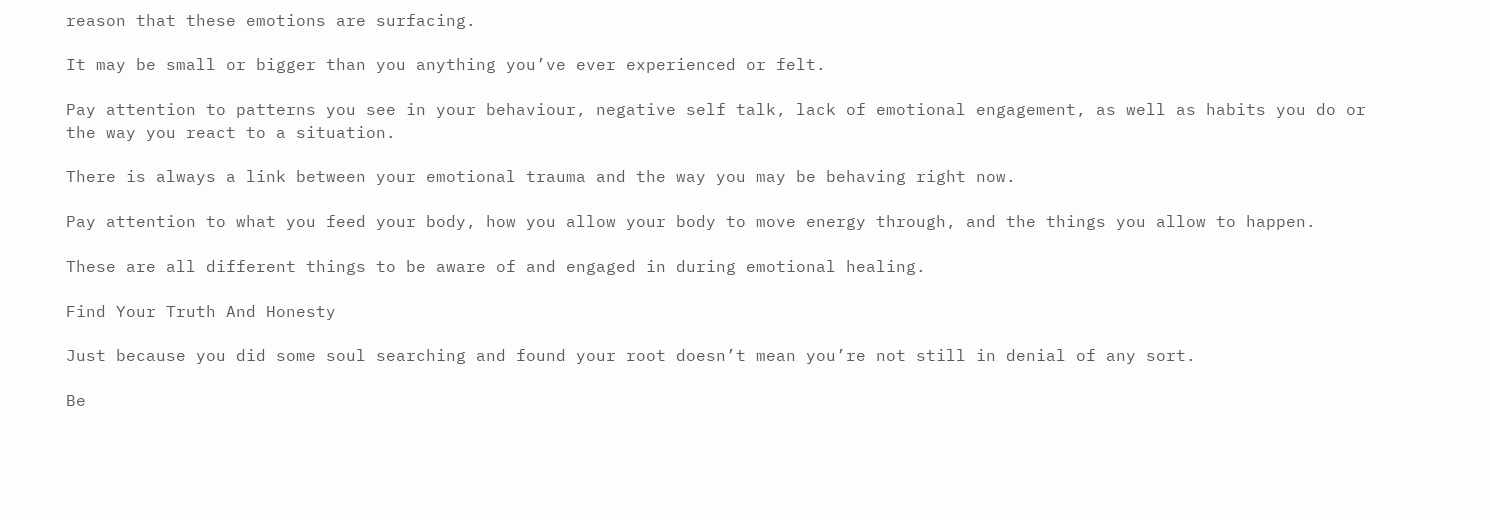reason that these emotions are surfacing.

It may be small or bigger than you anything you’ve ever experienced or felt.

Pay attention to patterns you see in your behaviour, negative self talk, lack of emotional engagement, as well as habits you do or the way you react to a situation.

There is always a link between your emotional trauma and the way you may be behaving right now.

Pay attention to what you feed your body, how you allow your body to move energy through, and the things you allow to happen.

These are all different things to be aware of and engaged in during emotional healing.

Find Your Truth And Honesty

Just because you did some soul searching and found your root doesn’t mean you’re not still in denial of any sort.

Be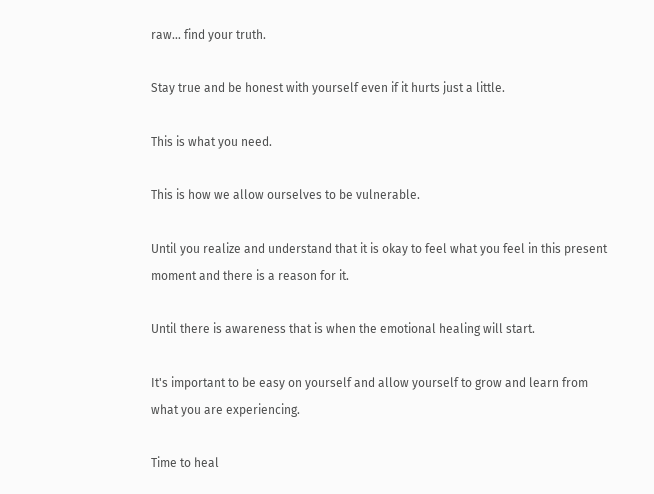raw… find your truth.

Stay true and be honest with yourself even if it hurts just a little.

This is what you need.

This is how we allow ourselves to be vulnerable.

Until you realize and understand that it is okay to feel what you feel in this present moment and there is a reason for it.

Until there is awareness that is when the emotional healing will start.

It's important to be easy on yourself and allow yourself to grow and learn from what you are experiencing.

Time to heal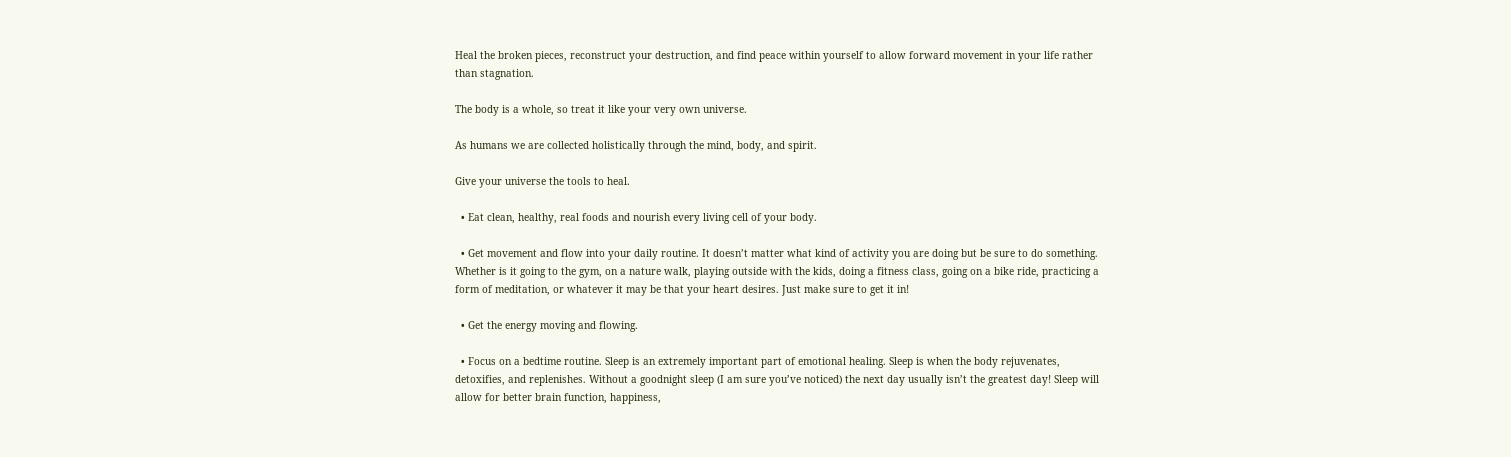Heal the broken pieces, reconstruct your destruction, and find peace within yourself to allow forward movement in your life rather than stagnation.

The body is a whole, so treat it like your very own universe.

As humans we are collected holistically through the mind, body, and spirit.

Give your universe the tools to heal.

  • Eat clean, healthy, real foods and nourish every living cell of your body.

  • Get movement and flow into your daily routine. It doesn’t matter what kind of activity you are doing but be sure to do something. Whether is it going to the gym, on a nature walk, playing outside with the kids, doing a fitness class, going on a bike ride, practicing a form of meditation, or whatever it may be that your heart desires. Just make sure to get it in!

  • Get the energy moving and flowing.

  • Focus on a bedtime routine. Sleep is an extremely important part of emotional healing. Sleep is when the body rejuvenates, detoxifies, and replenishes. Without a goodnight sleep (I am sure you’ve noticed) the next day usually isn’t the greatest day! Sleep will allow for better brain function, happiness,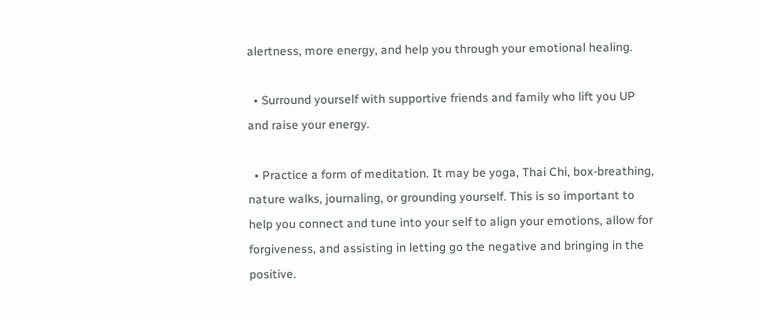alertness, more energy, and help you through your emotional healing.

  • Surround yourself with supportive friends and family who lift you UP and raise your energy.

  • Practice a form of meditation. It may be yoga, Thai Chi, box-breathing, nature walks, journaling, or grounding yourself. This is so important to help you connect and tune into your self to align your emotions, allow for forgiveness, and assisting in letting go the negative and bringing in the positive.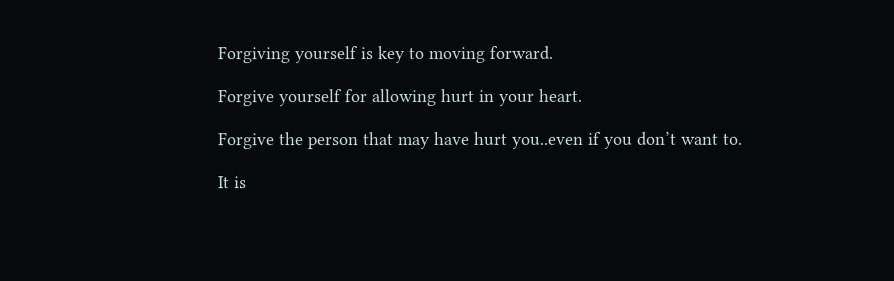Forgiving yourself is key to moving forward.

Forgive yourself for allowing hurt in your heart.

Forgive the person that may have hurt you..even if you don’t want to.

It is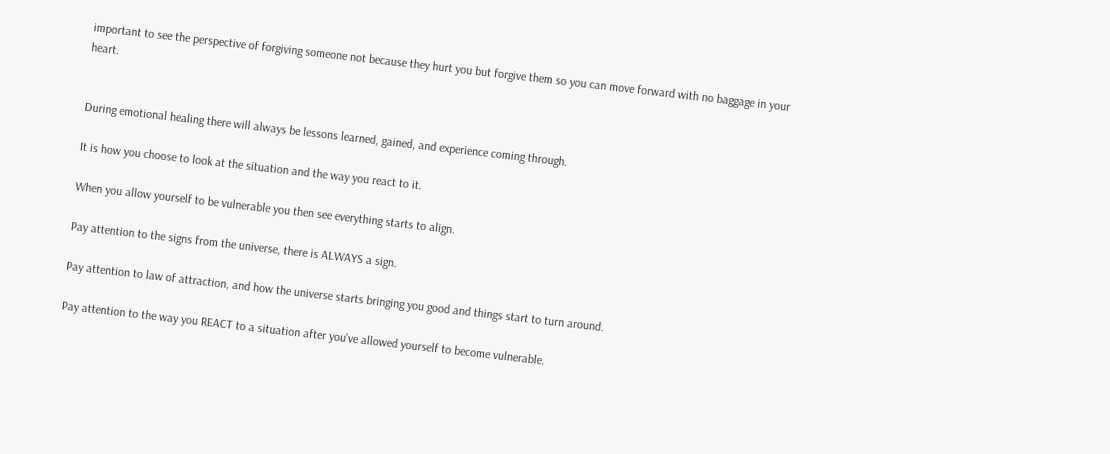important to see the perspective of forgiving someone not because they hurt you but forgive them so you can move forward with no baggage in your heart.


During emotional healing there will always be lessons learned, gained, and experience coming through.

It is how you choose to look at the situation and the way you react to it.

When you allow yourself to be vulnerable you then see everything starts to align.

Pay attention to the signs from the universe, there is ALWAYS a sign.

Pay attention to law of attraction, and how the universe starts bringing you good and things start to turn around.

Pay attention to the way you REACT to a situation after you’ve allowed yourself to become vulnerable.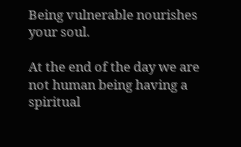Being vulnerable nourishes your soul.

At the end of the day we are not human being having a spiritual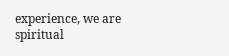experience, we are spiritual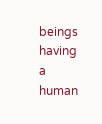beings having a human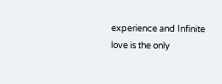experience and Infinite love is the only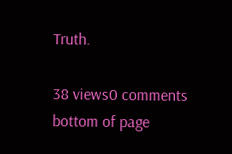Truth.

38 views0 comments
bottom of page